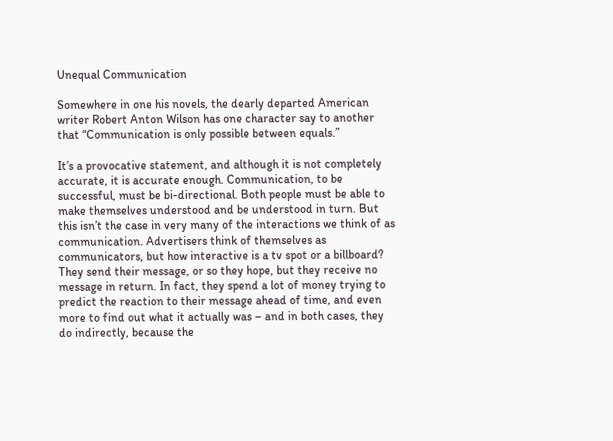Unequal Communication

Somewhere in one his novels, the dearly departed American writer Robert Anton Wilson has one character say to another that “Communication is only possible between equals.”

It’s a provocative statement, and although it is not completely accurate, it is accurate enough. Communication, to be successful, must be bi-directional. Both people must be able to make themselves understood and be understood in turn. But this isn’t the case in very many of the interactions we think of as communication. Advertisers think of themselves as communicators, but how interactive is a tv spot or a billboard? They send their message, or so they hope, but they receive no message in return. In fact, they spend a lot of money trying to predict the reaction to their message ahead of time, and even more to find out what it actually was – and in both cases, they do indirectly, because the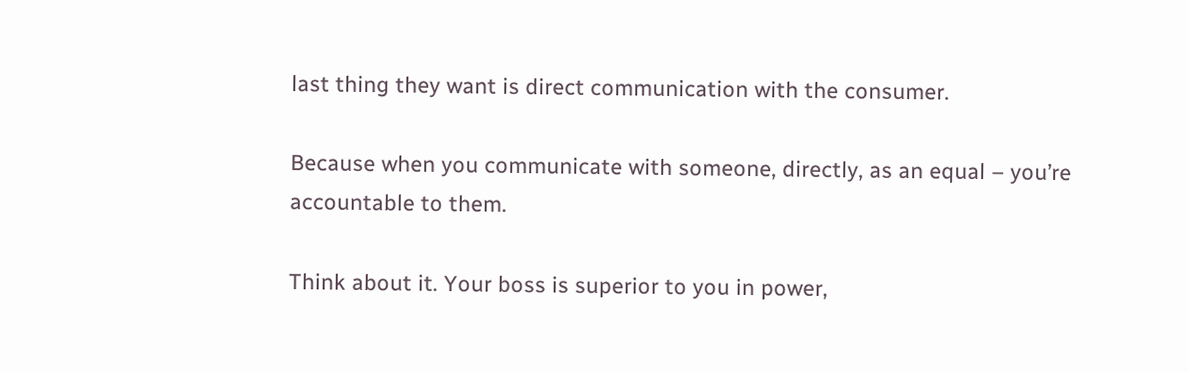last thing they want is direct communication with the consumer.

Because when you communicate with someone, directly, as an equal – you’re accountable to them.

Think about it. Your boss is superior to you in power,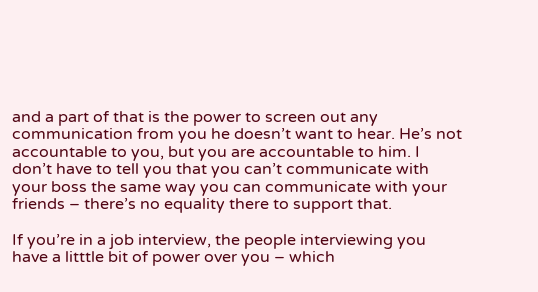and a part of that is the power to screen out any communication from you he doesn’t want to hear. He’s not accountable to you, but you are accountable to him. I don’t have to tell you that you can’t communicate with your boss the same way you can communicate with your friends – there’s no equality there to support that.

If you’re in a job interview, the people interviewing you have a litttle bit of power over you – which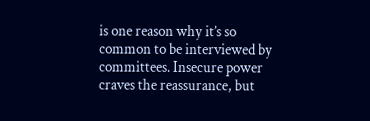is one reason why it’s so common to be interviewed by committees. Insecure power craves the reassurance, but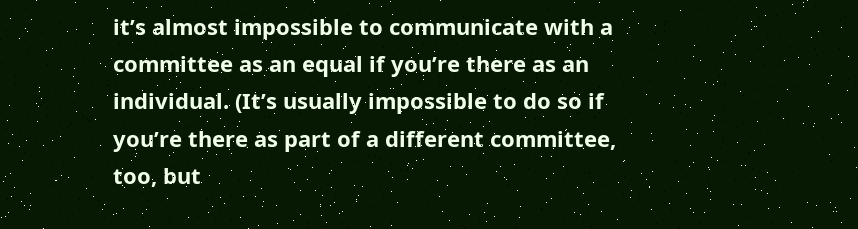it’s almost impossible to communicate with a committee as an equal if you’re there as an individual. (It’s usually impossible to do so if you’re there as part of a different committee, too, but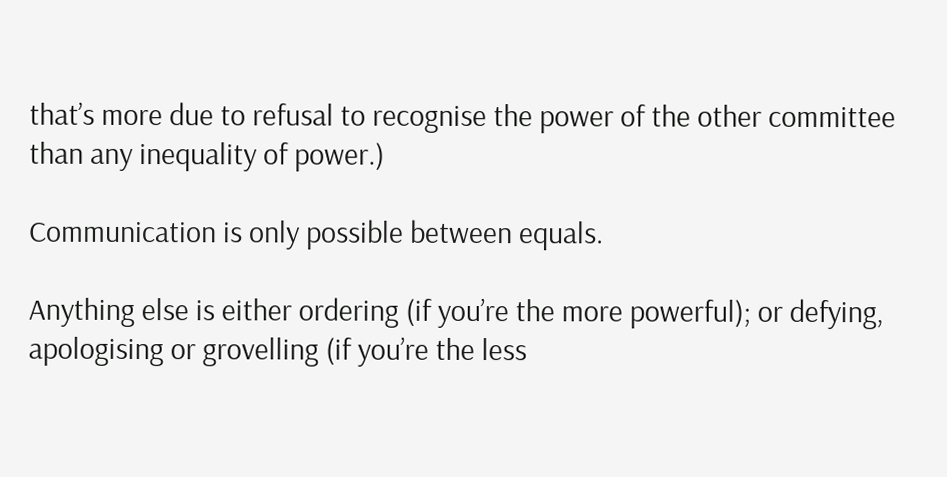that’s more due to refusal to recognise the power of the other committee than any inequality of power.)

Communication is only possible between equals.

Anything else is either ordering (if you’re the more powerful); or defying, apologising or grovelling (if you’re the less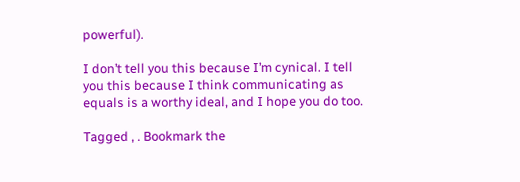powerful).

I don’t tell you this because I’m cynical. I tell you this because I think communicating as equals is a worthy ideal, and I hope you do too.

Tagged , . Bookmark the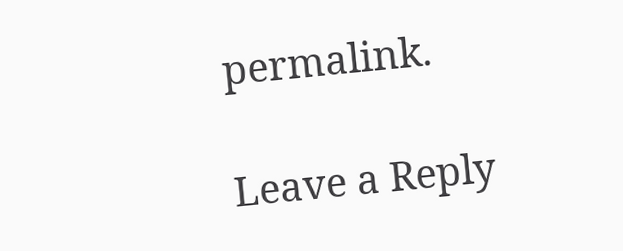permalink.

Leave a Reply